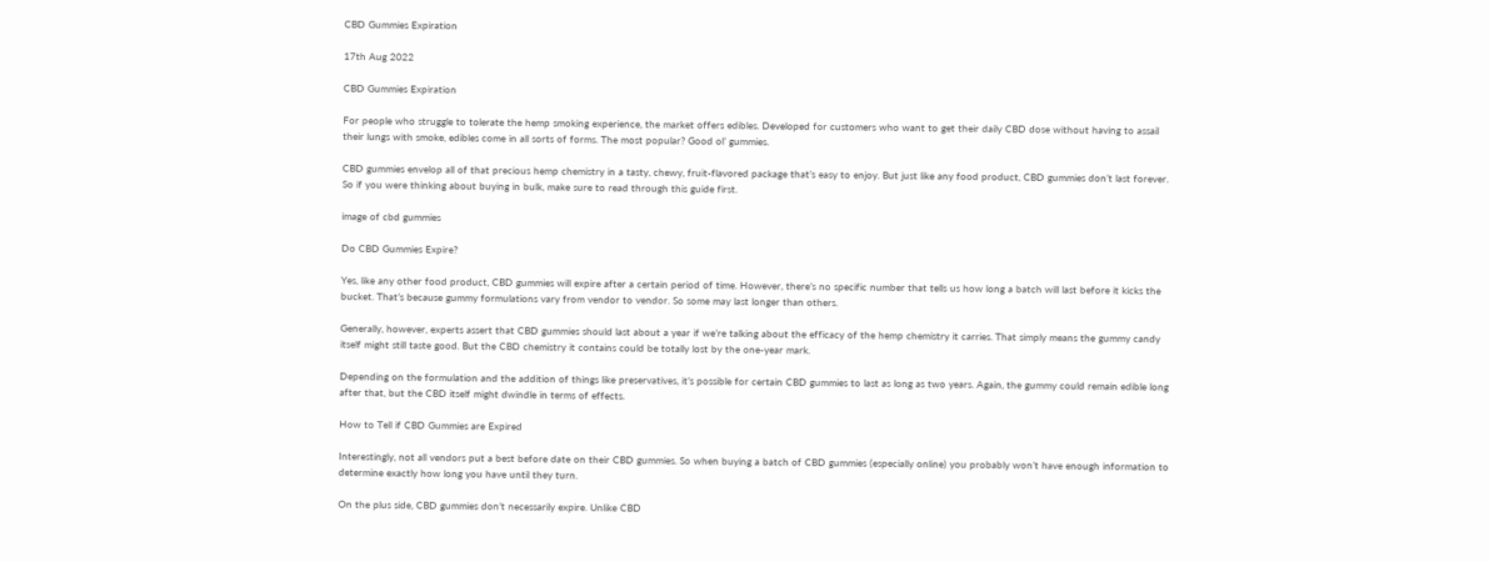CBD Gummies Expiration

17th Aug 2022

CBD Gummies Expiration

For people who struggle to tolerate the hemp smoking experience, the market offers edibles. Developed for customers who want to get their daily CBD dose without having to assail their lungs with smoke, edibles come in all sorts of forms. The most popular? Good ol’ gummies.

CBD gummies envelop all of that precious hemp chemistry in a tasty, chewy, fruit-flavored package that’s easy to enjoy. But just like any food product, CBD gummies don’t last forever. So if you were thinking about buying in bulk, make sure to read through this guide first.

image of cbd gummies

Do CBD Gummies Expire?

Yes, like any other food product, CBD gummies will expire after a certain period of time. However, there’s no specific number that tells us how long a batch will last before it kicks the bucket. That’s because gummy formulations vary from vendor to vendor. So some may last longer than others.

Generally, however, experts assert that CBD gummies should last about a year if we’re talking about the efficacy of the hemp chemistry it carries. That simply means the gummy candy itself might still taste good. But the CBD chemistry it contains could be totally lost by the one-year mark.

Depending on the formulation and the addition of things like preservatives, it’s possible for certain CBD gummies to last as long as two years. Again, the gummy could remain edible long after that, but the CBD itself might dwindle in terms of effects.

How to Tell if CBD Gummies are Expired

Interestingly, not all vendors put a best before date on their CBD gummies. So when buying a batch of CBD gummies (especially online) you probably won’t have enough information to determine exactly how long you have until they turn.

On the plus side, CBD gummies don’t necessarily expire. Unlike CBD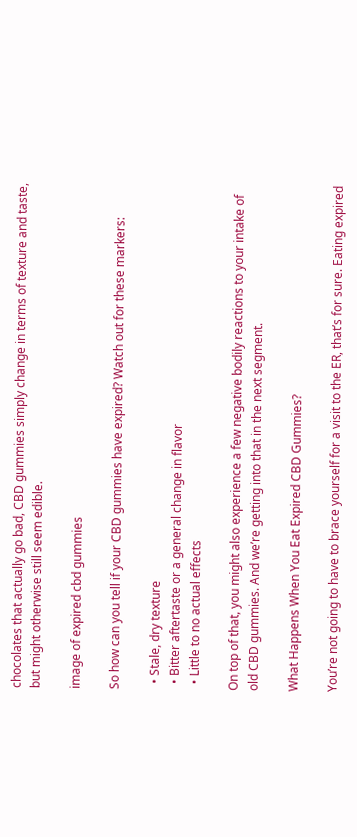chocolates that actually go bad, CBD gummies simply change in terms of texture and taste, but might otherwise still seem edible.

image of expired cbd gummies

So how can you tell if your CBD gummies have expired? Watch out for these markers:

  • Stale, dry texture
  • Bitter aftertaste or a general change in flavor
  • Little to no actual effects

On top of that, you might also experience a few negative bodily reactions to your intake of old CBD gummies. And we’re getting into that in the next segment.

What Happens When You Eat Expired CBD Gummies?

You’re not going to have to brace yourself for a visit to the ER, that’s for sure. Eating expired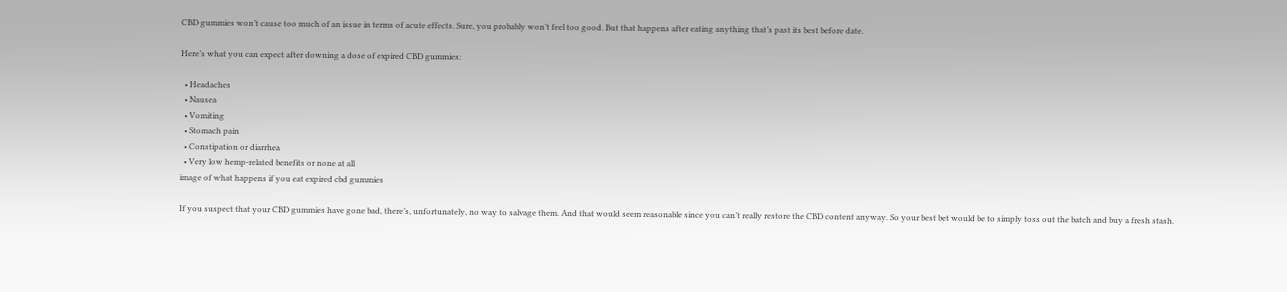CBD gummies won’t cause too much of an issue in terms of acute effects. Sure, you probably won’t feel too good. But that happens after eating anything that’s past its best before date.

Here’s what you can expect after downing a dose of expired CBD gummies:

  • Headaches
  • Nausea
  • Vomiting
  • Stomach pain
  • Constipation or diarrhea
  • Very low hemp-related benefits or none at all
image of what happens if you eat expired cbd gummies

If you suspect that your CBD gummies have gone bad, there’s, unfortunately, no way to salvage them. And that would seem reasonable since you can’t really restore the CBD content anyway. So your best bet would be to simply toss out the batch and buy a fresh stash.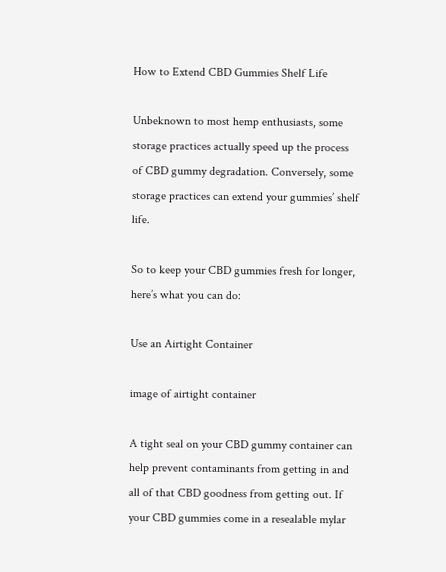How to Extend CBD Gummies Shelf Life

Unbeknown to most hemp enthusiasts, some storage practices actually speed up the process of CBD gummy degradation. Conversely, some storage practices can extend your gummies’ shelf life.

So to keep your CBD gummies fresh for longer, here’s what you can do:

Use an Airtight Container

image of airtight container

A tight seal on your CBD gummy container can help prevent contaminants from getting in and all of that CBD goodness from getting out. If your CBD gummies come in a resealable mylar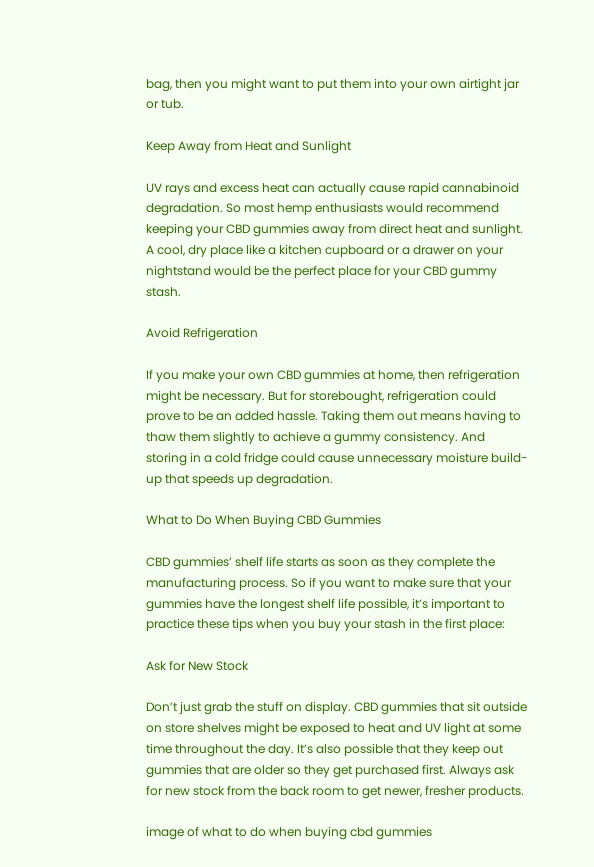bag, then you might want to put them into your own airtight jar or tub.

Keep Away from Heat and Sunlight

UV rays and excess heat can actually cause rapid cannabinoid degradation. So most hemp enthusiasts would recommend keeping your CBD gummies away from direct heat and sunlight. A cool, dry place like a kitchen cupboard or a drawer on your nightstand would be the perfect place for your CBD gummy stash.

Avoid Refrigeration

If you make your own CBD gummies at home, then refrigeration might be necessary. But for storebought, refrigeration could prove to be an added hassle. Taking them out means having to thaw them slightly to achieve a gummy consistency. And storing in a cold fridge could cause unnecessary moisture build-up that speeds up degradation.

What to Do When Buying CBD Gummies

CBD gummies’ shelf life starts as soon as they complete the manufacturing process. So if you want to make sure that your gummies have the longest shelf life possible, it’s important to practice these tips when you buy your stash in the first place:

Ask for New Stock

Don’t just grab the stuff on display. CBD gummies that sit outside on store shelves might be exposed to heat and UV light at some time throughout the day. It’s also possible that they keep out gummies that are older so they get purchased first. Always ask for new stock from the back room to get newer, fresher products.

image of what to do when buying cbd gummies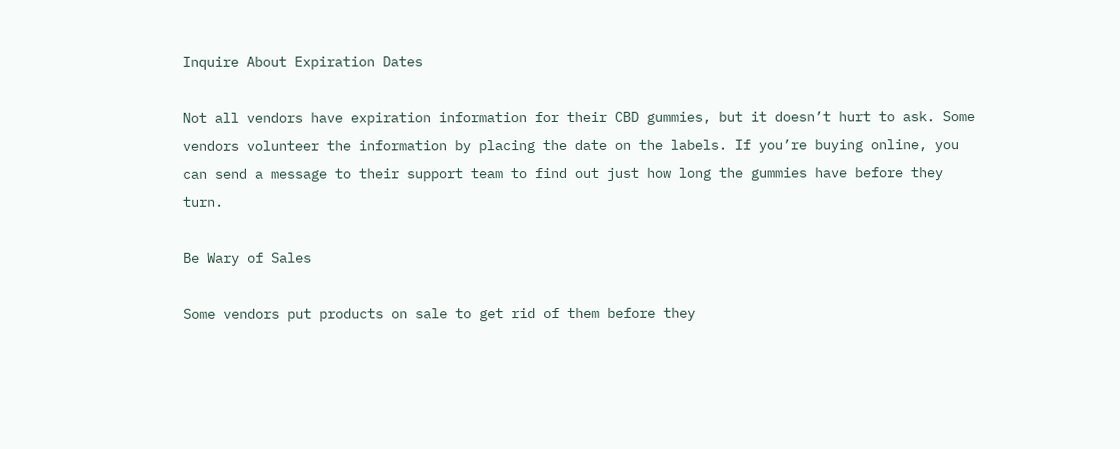Inquire About Expiration Dates

Not all vendors have expiration information for their CBD gummies, but it doesn’t hurt to ask. Some vendors volunteer the information by placing the date on the labels. If you’re buying online, you can send a message to their support team to find out just how long the gummies have before they turn.

Be Wary of Sales

Some vendors put products on sale to get rid of them before they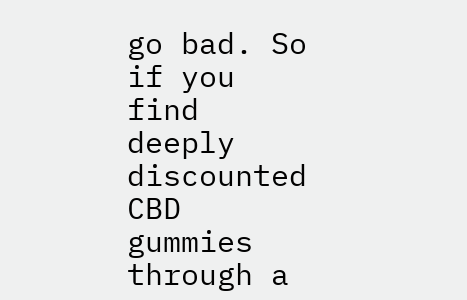go bad. So if you find deeply discounted CBD gummies through a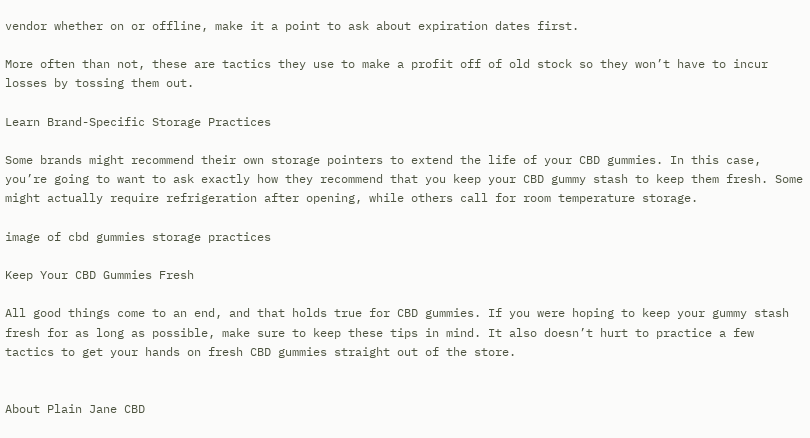vendor whether on or offline, make it a point to ask about expiration dates first.

More often than not, these are tactics they use to make a profit off of old stock so they won’t have to incur losses by tossing them out.

Learn Brand-Specific Storage Practices

Some brands might recommend their own storage pointers to extend the life of your CBD gummies. In this case, you’re going to want to ask exactly how they recommend that you keep your CBD gummy stash to keep them fresh. Some might actually require refrigeration after opening, while others call for room temperature storage.

image of cbd gummies storage practices

Keep Your CBD Gummies Fresh

All good things come to an end, and that holds true for CBD gummies. If you were hoping to keep your gummy stash fresh for as long as possible, make sure to keep these tips in mind. It also doesn’t hurt to practice a few tactics to get your hands on fresh CBD gummies straight out of the store.


About Plain Jane CBD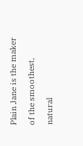Plain Jane is the maker of the smoothest, natural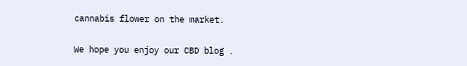cannabis flower on the market.

We hope you enjoy our CBD blog .